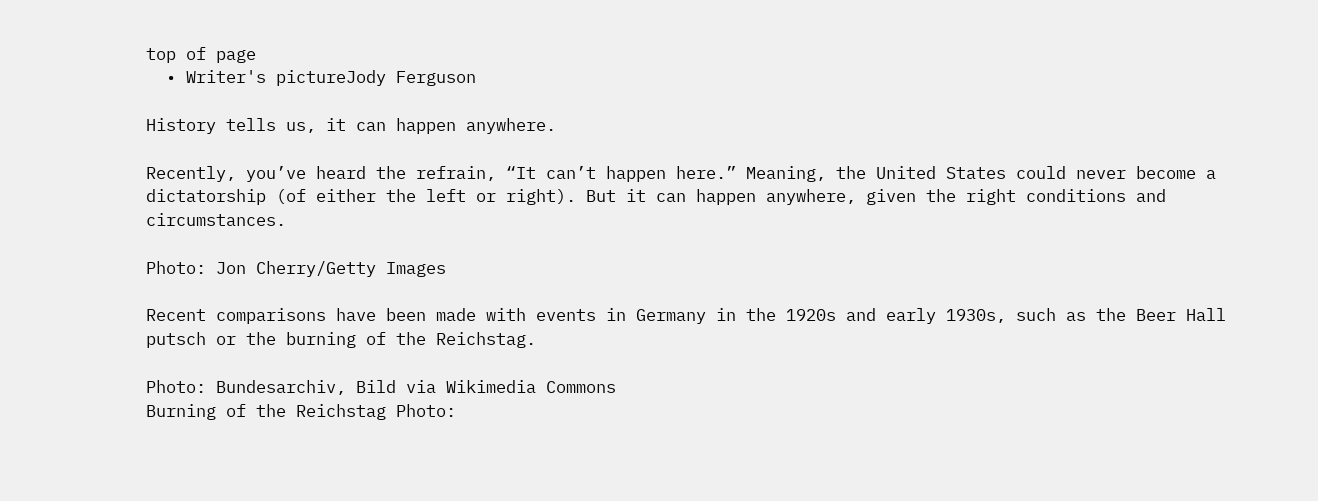top of page
  • Writer's pictureJody Ferguson

History tells us, it can happen anywhere.

Recently, you’ve heard the refrain, “It can’t happen here.” Meaning, the United States could never become a dictatorship (of either the left or right). But it can happen anywhere, given the right conditions and circumstances.

Photo: Jon Cherry/Getty Images

Recent comparisons have been made with events in Germany in the 1920s and early 1930s, such as the Beer Hall putsch or the burning of the Reichstag.

Photo: Bundesarchiv, Bild via Wikimedia Commons
Burning of the Reichstag Photo: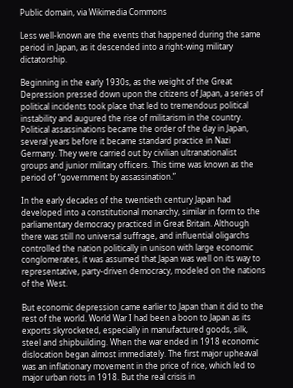Public domain, via Wikimedia Commons

Less well-known are the events that happened during the same period in Japan, as it descended into a right-wing military dictatorship.

Beginning in the early 1930s, as the weight of the Great Depression pressed down upon the citizens of Japan, a series of political incidents took place that led to tremendous political instability and augured the rise of militarism in the country. Political assassinations became the order of the day in Japan, several years before it became standard practice in Nazi Germany. They were carried out by civilian ultranationalist groups and junior military officers. This time was known as the period of “government by assassination.”

In the early decades of the twentieth century Japan had developed into a constitutional monarchy, similar in form to the parliamentary democracy practiced in Great Britain. Although there was still no universal suffrage, and influential oligarchs controlled the nation politically in unison with large economic conglomerates, it was assumed that Japan was well on its way to representative, party-driven democracy, modeled on the nations of the West.

But economic depression came earlier to Japan than it did to the rest of the world. World War I had been a boon to Japan as its exports skyrocketed, especially in manufactured goods, silk, steel and shipbuilding. When the war ended in 1918 economic dislocation began almost immediately. The first major upheaval was an inflationary movement in the price of rice, which led to major urban riots in 1918. But the real crisis in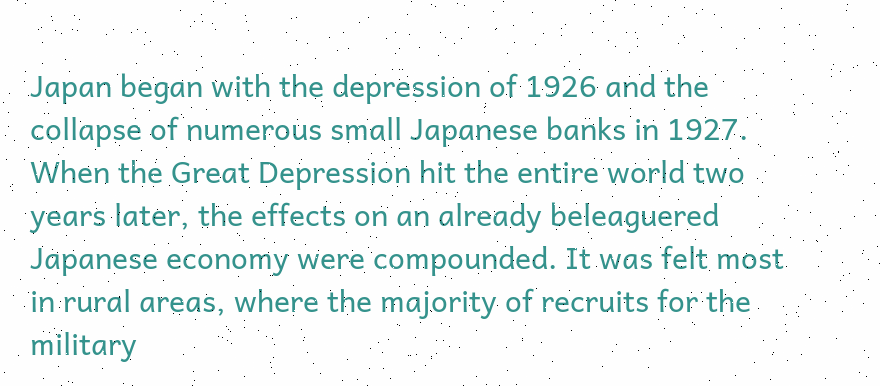Japan began with the depression of 1926 and the collapse of numerous small Japanese banks in 1927. When the Great Depression hit the entire world two years later, the effects on an already beleaguered Japanese economy were compounded. It was felt most in rural areas, where the majority of recruits for the military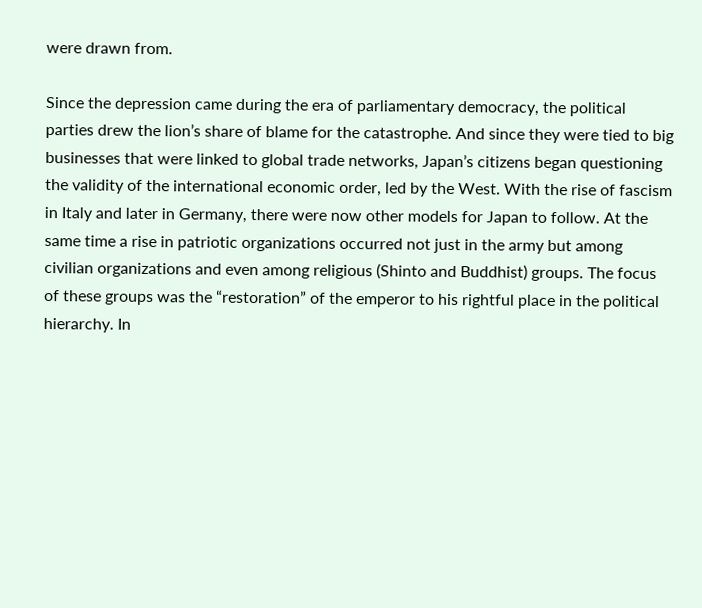were drawn from.

Since the depression came during the era of parliamentary democracy, the political parties drew the lion’s share of blame for the catastrophe. And since they were tied to big businesses that were linked to global trade networks, Japan’s citizens began questioning the validity of the international economic order, led by the West. With the rise of fascism in Italy and later in Germany, there were now other models for Japan to follow. At the same time a rise in patriotic organizations occurred not just in the army but among civilian organizations and even among religious (Shinto and Buddhist) groups. The focus of these groups was the “restoration” of the emperor to his rightful place in the political hierarchy. In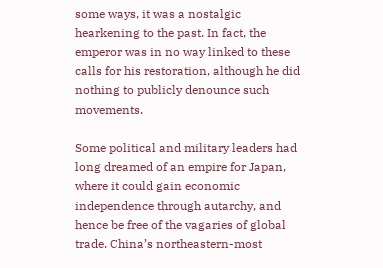some ways, it was a nostalgic hearkening to the past. In fact, the emperor was in no way linked to these calls for his restoration, although he did nothing to publicly denounce such movements.

Some political and military leaders had long dreamed of an empire for Japan, where it could gain economic independence through autarchy, and hence be free of the vagaries of global trade. China’s northeastern-most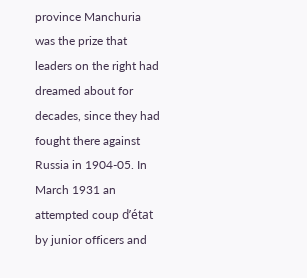province Manchuria was the prize that leaders on the right had dreamed about for decades, since they had fought there against Russia in 1904-05. In March 1931 an attempted coup d’état by junior officers and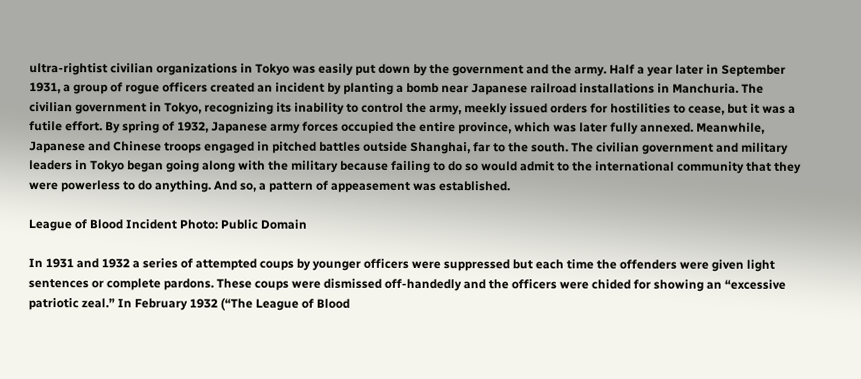ultra-rightist civilian organizations in Tokyo was easily put down by the government and the army. Half a year later in September 1931, a group of rogue officers created an incident by planting a bomb near Japanese railroad installations in Manchuria. The civilian government in Tokyo, recognizing its inability to control the army, meekly issued orders for hostilities to cease, but it was a futile effort. By spring of 1932, Japanese army forces occupied the entire province, which was later fully annexed. Meanwhile, Japanese and Chinese troops engaged in pitched battles outside Shanghai, far to the south. The civilian government and military leaders in Tokyo began going along with the military because failing to do so would admit to the international community that they were powerless to do anything. And so, a pattern of appeasement was established.

League of Blood Incident Photo: Public Domain

In 1931 and 1932 a series of attempted coups by younger officers were suppressed but each time the offenders were given light sentences or complete pardons. These coups were dismissed off-handedly and the officers were chided for showing an “excessive patriotic zeal.” In February 1932 (“The League of Blood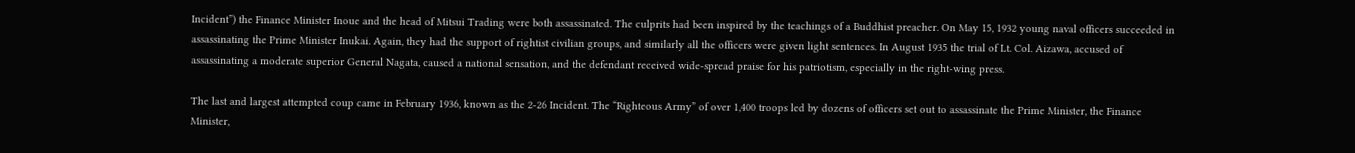Incident”) the Finance Minister Inoue and the head of Mitsui Trading were both assassinated. The culprits had been inspired by the teachings of a Buddhist preacher. On May 15, 1932 young naval officers succeeded in assassinating the Prime Minister Inukai. Again, they had the support of rightist civilian groups, and similarly all the officers were given light sentences. In August 1935 the trial of Lt. Col. Aizawa, accused of assassinating a moderate superior General Nagata, caused a national sensation, and the defendant received wide-spread praise for his patriotism, especially in the right-wing press.

The last and largest attempted coup came in February 1936, known as the 2-26 Incident. The “Righteous Army” of over 1,400 troops led by dozens of officers set out to assassinate the Prime Minister, the Finance Minister,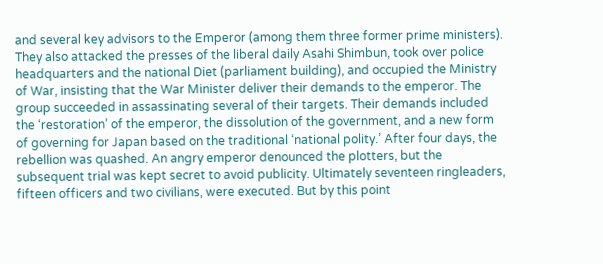and several key advisors to the Emperor (among them three former prime ministers). They also attacked the presses of the liberal daily Asahi Shimbun, took over police headquarters and the national Diet (parliament building), and occupied the Ministry of War, insisting that the War Minister deliver their demands to the emperor. The group succeeded in assassinating several of their targets. Their demands included the ‘restoration’ of the emperor, the dissolution of the government, and a new form of governing for Japan based on the traditional ‘national polity.’ After four days, the rebellion was quashed. An angry emperor denounced the plotters, but the subsequent trial was kept secret to avoid publicity. Ultimately seventeen ringleaders, fifteen officers and two civilians, were executed. But by this point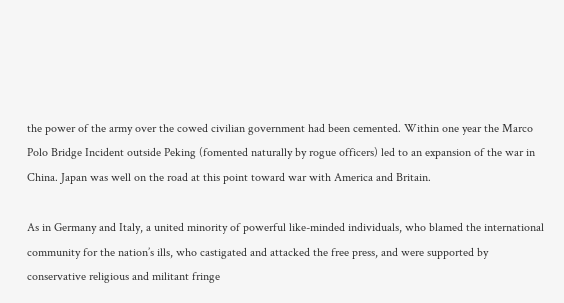the power of the army over the cowed civilian government had been cemented. Within one year the Marco Polo Bridge Incident outside Peking (fomented naturally by rogue officers) led to an expansion of the war in China. Japan was well on the road at this point toward war with America and Britain.

As in Germany and Italy, a united minority of powerful like-minded individuals, who blamed the international community for the nation’s ills, who castigated and attacked the free press, and were supported by conservative religious and militant fringe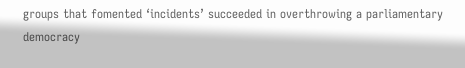groups that fomented ‘incidents’ succeeded in overthrowing a parliamentary democracy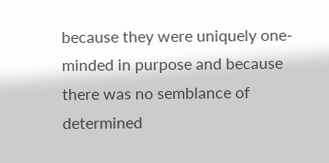because they were uniquely one-minded in purpose and because there was no semblance of determined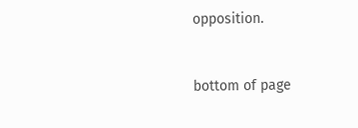opposition.


bottom of page